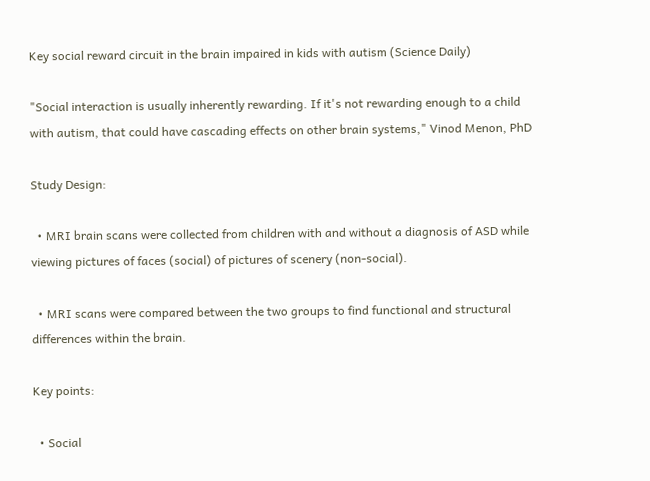Key social reward circuit in the brain impaired in kids with autism (Science Daily)

"Social interaction is usually inherently rewarding. If it's not rewarding enough to a child with autism, that could have cascading effects on other brain systems," Vinod Menon, PhD

Study Design:

  • MRI brain scans were collected from children with and without a diagnosis of ASD while viewing pictures of faces (social) of pictures of scenery (non-social).

  • MRI scans were compared between the two groups to find functional and structural differences within the brain.

Key points:

  • Social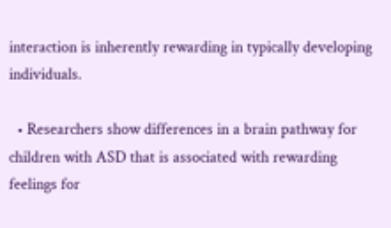interaction is inherently rewarding in typically developing individuals.

  • Researchers show differences in a brain pathway for children with ASD that is associated with rewarding feelings for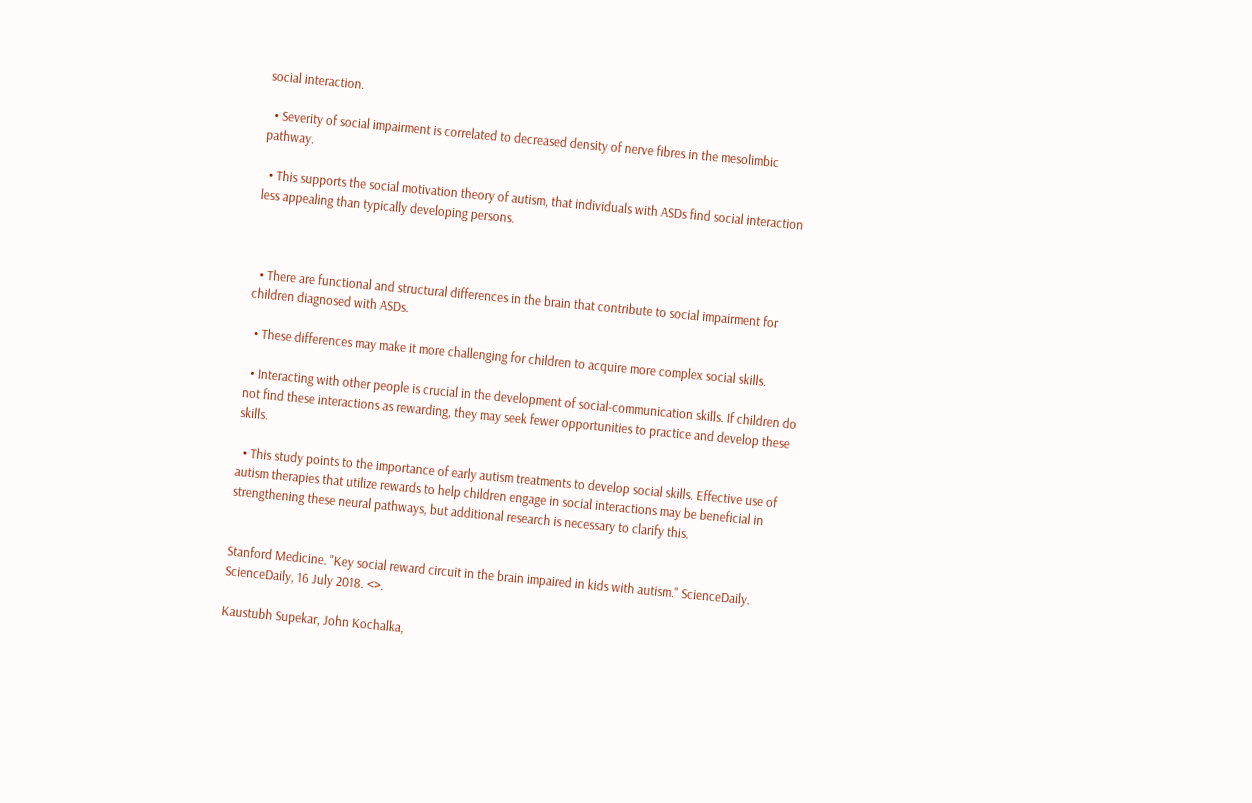social interaction.

  • Severity of social impairment is correlated to decreased density of nerve fibres in the mesolimbic pathway.

  • This supports the social motivation theory of autism, that individuals with ASDs find social interaction less appealing than typically developing persons.



  • There are functional and structural differences in the brain that contribute to social impairment for children diagnosed with ASDs.

  • These differences may make it more challenging for children to acquire more complex social skills.

  • Interacting with other people is crucial in the development of social-communication skills. If children do not find these interactions as rewarding, they may seek fewer opportunities to practice and develop these skills.

  • This study points to the importance of early autism treatments to develop social skills. Effective use of autism therapies that utilize rewards to help children engage in social interactions may be beneficial in strengthening these neural pathways, but additional research is necessary to clarify this.


Stanford Medicine. "Key social reward circuit in the brain impaired in kids with autism." ScienceDaily. ScienceDaily, 16 July 2018. <>.

Kaustubh Supekar, John Kochalka,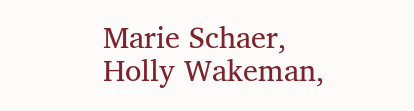Marie Schaer, Holly Wakeman,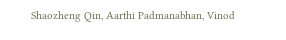Shaozheng Qin, Aarthi Padmanabhan, Vinod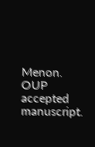Menon. OUP accepted manuscript.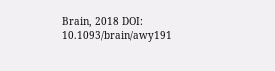Brain, 2018 DOI: 10.1093/brain/awy191